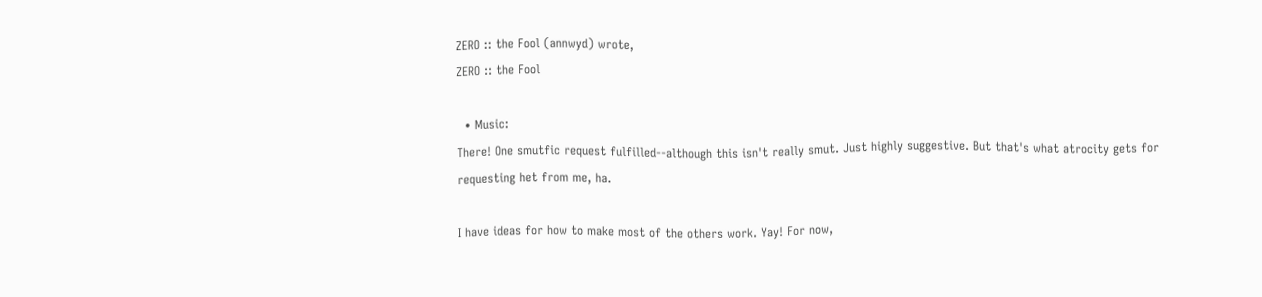ZERO :: the Fool (annwyd) wrote,
ZERO :: the Fool

  • Music:
There! One smutfic request fulfilled--although this isn't really smut. Just highly suggestive. But that's what atrocity gets for requesting het from me, ha.

I have ideas for how to make most of the others work. Yay! For now,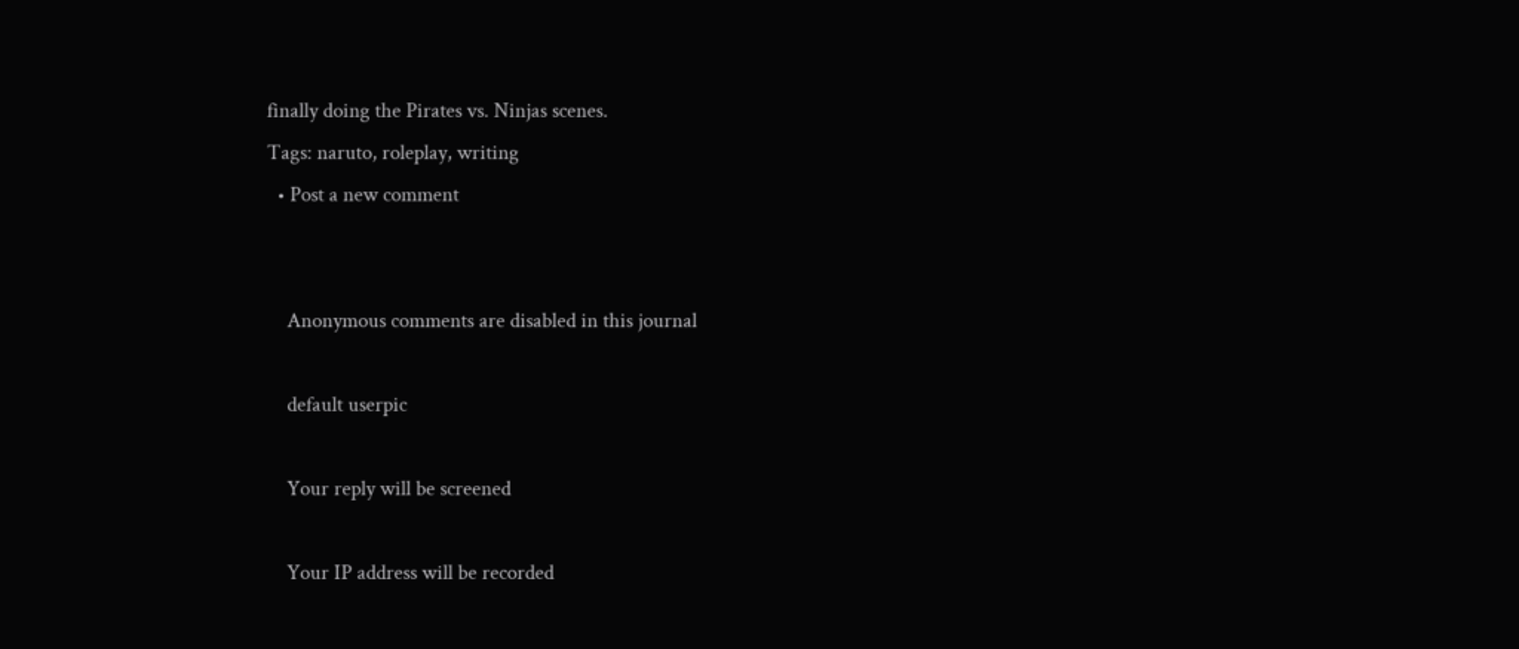finally doing the Pirates vs. Ninjas scenes.
Tags: naruto, roleplay, writing
  • Post a new comment


    Anonymous comments are disabled in this journal

    default userpic

    Your reply will be screened

    Your IP address will be recorded